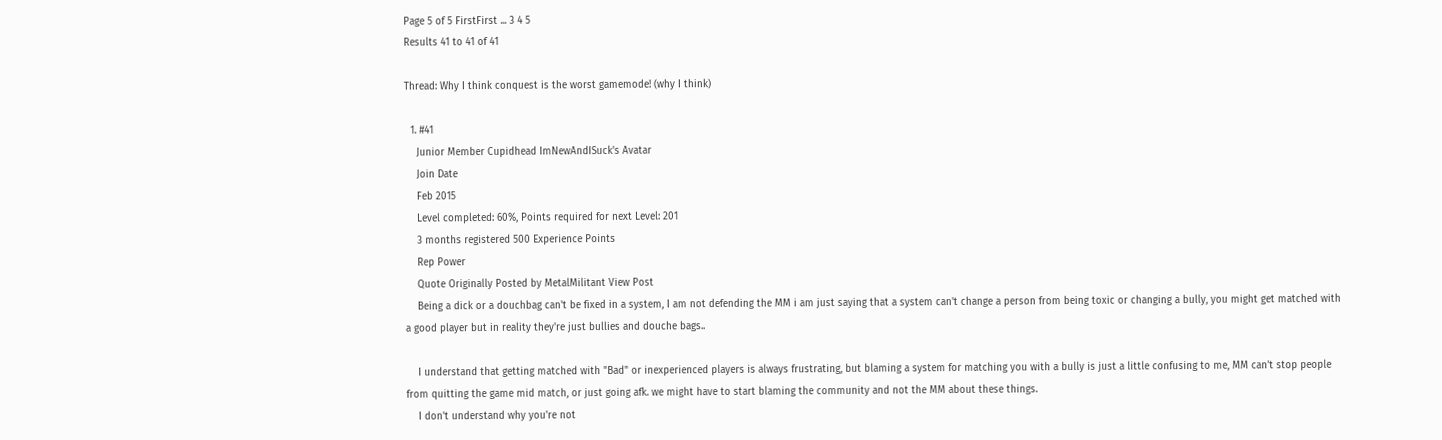Page 5 of 5 FirstFirst ... 3 4 5
Results 41 to 41 of 41

Thread: Why I think conquest is the worst gamemode! (why I think)

  1. #41
    Junior Member Cupidhead ImNewAndISuck's Avatar
    Join Date
    Feb 2015
    Level completed: 60%, Points required for next Level: 201
    3 months registered 500 Experience Points
    Rep Power
    Quote Originally Posted by MetalMilitant View Post
    Being a dick or a douchbag can't be fixed in a system, I am not defending the MM i am just saying that a system can't change a person from being toxic or changing a bully, you might get matched with a good player but in reality they're just bullies and douche bags..

    I understand that getting matched with "Bad" or inexperienced players is always frustrating, but blaming a system for matching you with a bully is just a little confusing to me, MM can't stop people from quitting the game mid match, or just going afk. we might have to start blaming the community and not the MM about these things.
    I don't understand why you're not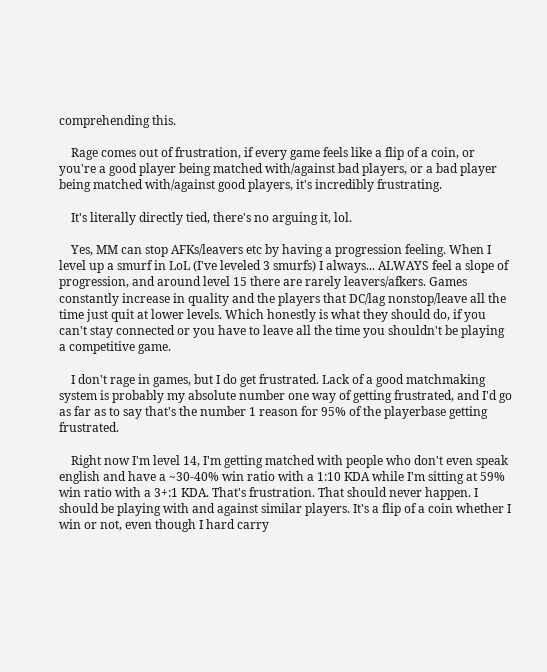comprehending this.

    Rage comes out of frustration, if every game feels like a flip of a coin, or you're a good player being matched with/against bad players, or a bad player being matched with/against good players, it's incredibly frustrating.

    It's literally directly tied, there's no arguing it, lol.

    Yes, MM can stop AFKs/leavers etc by having a progression feeling. When I level up a smurf in LoL (I've leveled 3 smurfs) I always... ALWAYS feel a slope of progression, and around level 15 there are rarely leavers/afkers. Games constantly increase in quality and the players that DC/lag nonstop/leave all the time just quit at lower levels. Which honestly is what they should do, if you can't stay connected or you have to leave all the time you shouldn't be playing a competitive game.

    I don't rage in games, but I do get frustrated. Lack of a good matchmaking system is probably my absolute number one way of getting frustrated, and I'd go as far as to say that's the number 1 reason for 95% of the playerbase getting frustrated.

    Right now I'm level 14, I'm getting matched with people who don't even speak english and have a ~30-40% win ratio with a 1:10 KDA while I'm sitting at 59% win ratio with a 3+:1 KDA. That's frustration. That should never happen. I should be playing with and against similar players. It's a flip of a coin whether I win or not, even though I hard carry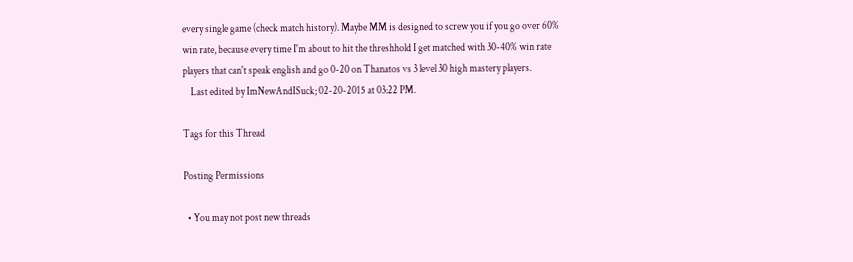every single game (check match history). Maybe MM is designed to screw you if you go over 60% win rate, because every time I'm about to hit the threshhold I get matched with 30-40% win rate players that can't speak english and go 0-20 on Thanatos vs 3 level 30 high mastery players.
    Last edited by ImNewAndISuck; 02-20-2015 at 03:22 PM.

Tags for this Thread

Posting Permissions

  • You may not post new threads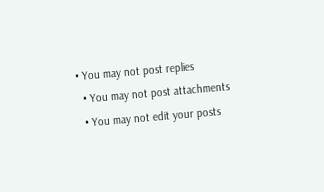• You may not post replies
  • You may not post attachments
  • You may not edit your posts